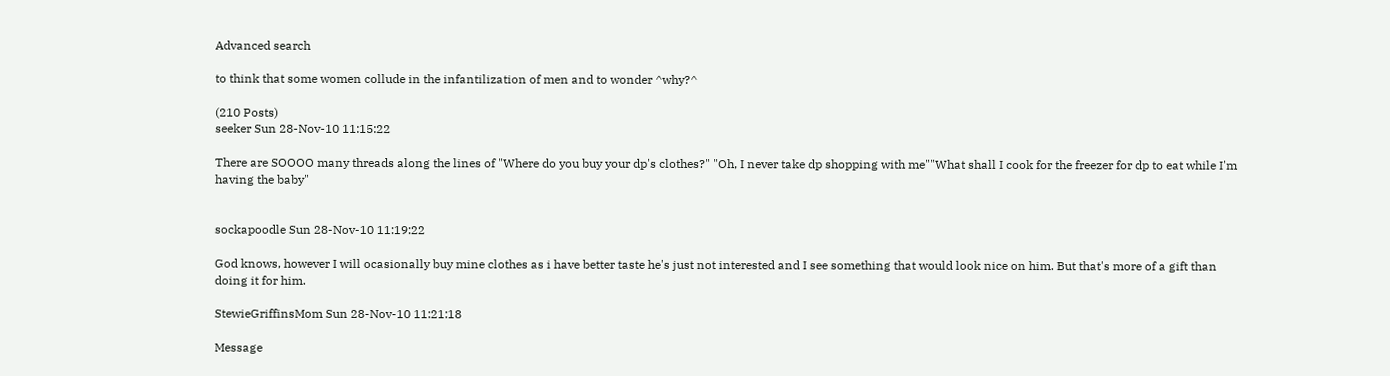Advanced search

to think that some women collude in the infantilization of men and to wonder ^why?^

(210 Posts)
seeker Sun 28-Nov-10 11:15:22

There are SOOOO many threads along the lines of "Where do you buy your dp's clothes?" "Oh, I never take dp shopping with me""What shall I cook for the freezer for dp to eat while I'm having the baby"


sockapoodle Sun 28-Nov-10 11:19:22

God knows, however I will ocasionally buy mine clothes as i have better taste he's just not interested and I see something that would look nice on him. But that's more of a gift than doing it for him.

StewieGriffinsMom Sun 28-Nov-10 11:21:18

Message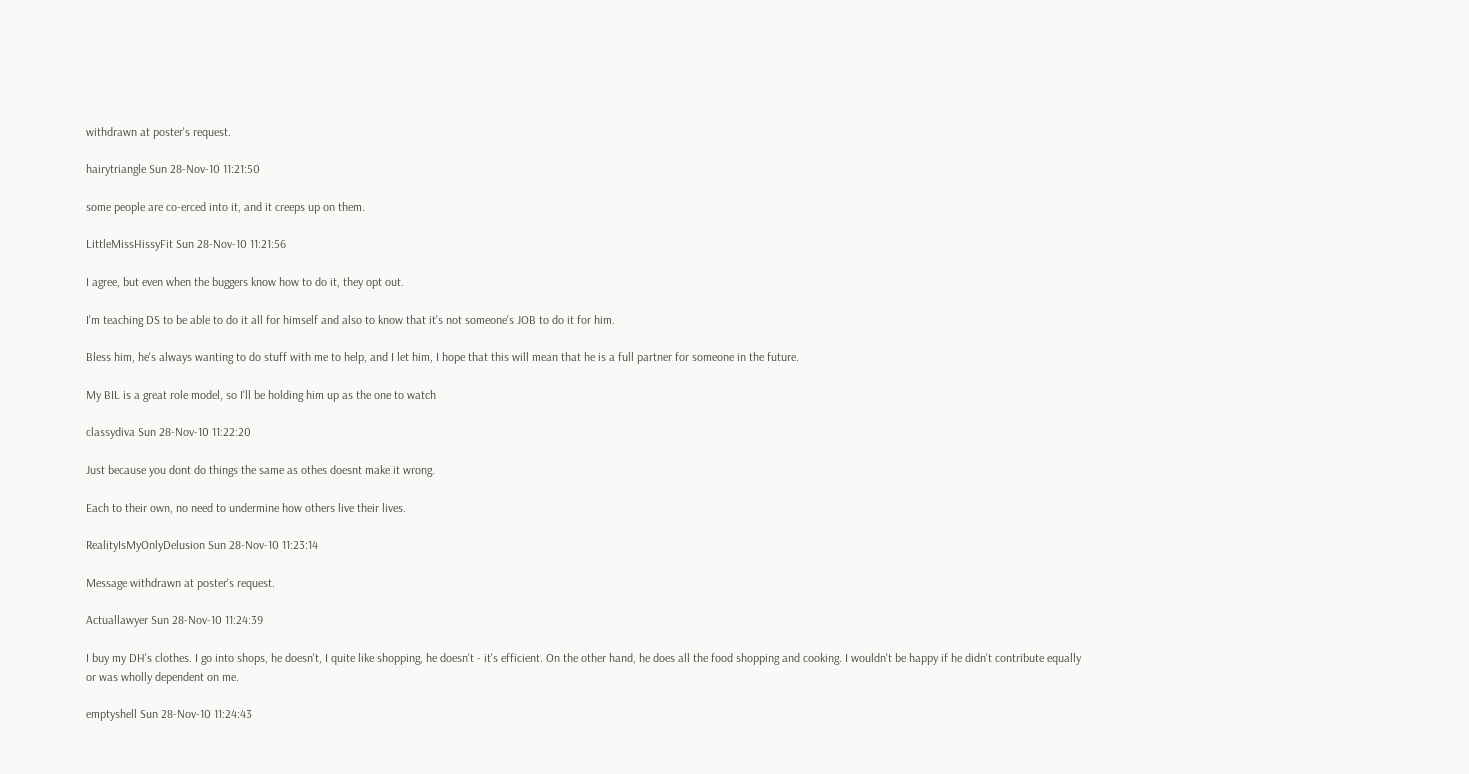withdrawn at poster's request.

hairytriangle Sun 28-Nov-10 11:21:50

some people are co-erced into it, and it creeps up on them.

LittleMissHissyFit Sun 28-Nov-10 11:21:56

I agree, but even when the buggers know how to do it, they opt out.

I'm teaching DS to be able to do it all for himself and also to know that it's not someone's JOB to do it for him.

Bless him, he's always wanting to do stuff with me to help, and I let him, I hope that this will mean that he is a full partner for someone in the future.

My BIL is a great role model, so I'll be holding him up as the one to watch

classydiva Sun 28-Nov-10 11:22:20

Just because you dont do things the same as othes doesnt make it wrong.

Each to their own, no need to undermine how others live their lives.

RealityIsMyOnlyDelusion Sun 28-Nov-10 11:23:14

Message withdrawn at poster's request.

Actuallawyer Sun 28-Nov-10 11:24:39

I buy my DH's clothes. I go into shops, he doesn't, I quite like shopping, he doesn't - it's efficient. On the other hand, he does all the food shopping and cooking. I wouldn't be happy if he didn't contribute equally or was wholly dependent on me.

emptyshell Sun 28-Nov-10 11:24:43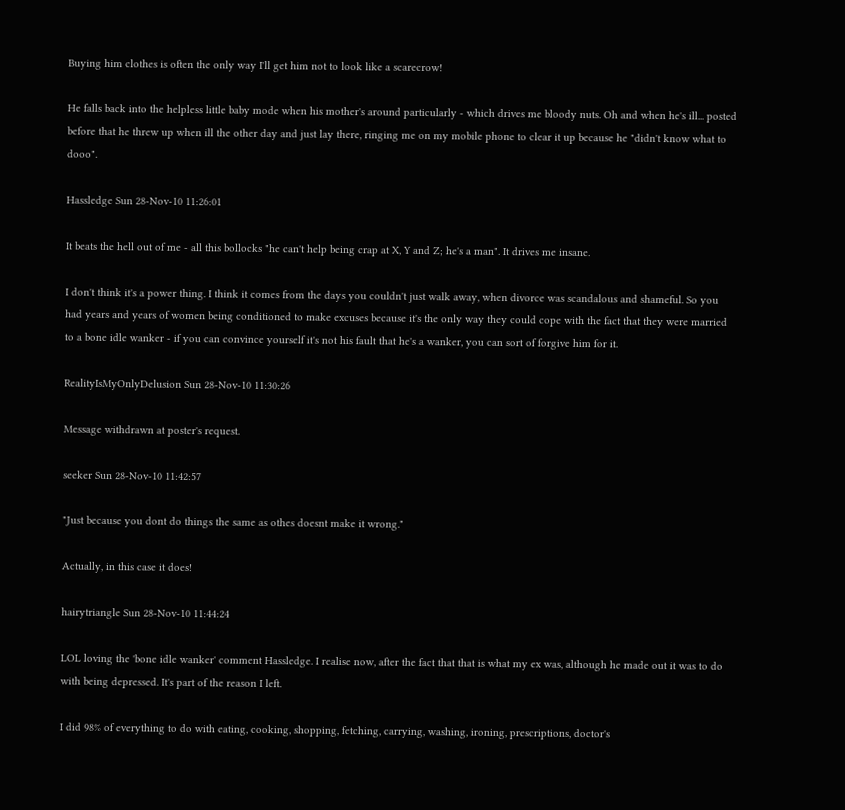Buying him clothes is often the only way I'll get him not to look like a scarecrow!

He falls back into the helpless little baby mode when his mother's around particularly - which drives me bloody nuts. Oh and when he's ill... posted before that he threw up when ill the other day and just lay there, ringing me on my mobile phone to clear it up because he "didn't know what to dooo".

Hassledge Sun 28-Nov-10 11:26:01

It beats the hell out of me - all this bollocks "he can't help being crap at X, Y and Z; he's a man". It drives me insane.

I don't think it's a power thing. I think it comes from the days you couldn't just walk away, when divorce was scandalous and shameful. So you had years and years of women being conditioned to make excuses because it's the only way they could cope with the fact that they were married to a bone idle wanker - if you can convince yourself it's not his fault that he's a wanker, you can sort of forgive him for it.

RealityIsMyOnlyDelusion Sun 28-Nov-10 11:30:26

Message withdrawn at poster's request.

seeker Sun 28-Nov-10 11:42:57

"Just because you dont do things the same as othes doesnt make it wrong."

Actually, in this case it does!

hairytriangle Sun 28-Nov-10 11:44:24

LOL loving the 'bone idle wanker' comment Hassledge. I realise now, after the fact that that is what my ex was, although he made out it was to do with being depressed. It's part of the reason I left.

I did 98% of everything to do with eating, cooking, shopping, fetching, carrying, washing, ironing, prescriptions, doctor's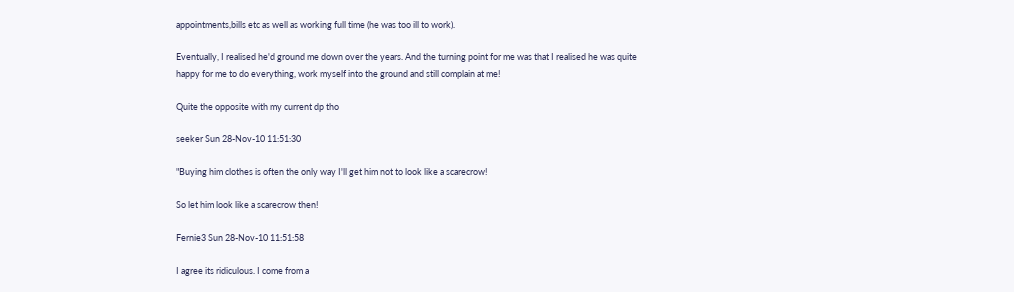appointments,bills etc as well as working full time (he was too ill to work).

Eventually, I realised he'd ground me down over the years. And the turning point for me was that I realised he was quite happy for me to do everything, work myself into the ground and still complain at me!

Quite the opposite with my current dp tho

seeker Sun 28-Nov-10 11:51:30

"Buying him clothes is often the only way I'll get him not to look like a scarecrow!

So let him look like a scarecrow then!

Fernie3 Sun 28-Nov-10 11:51:58

I agree its ridiculous. I come from a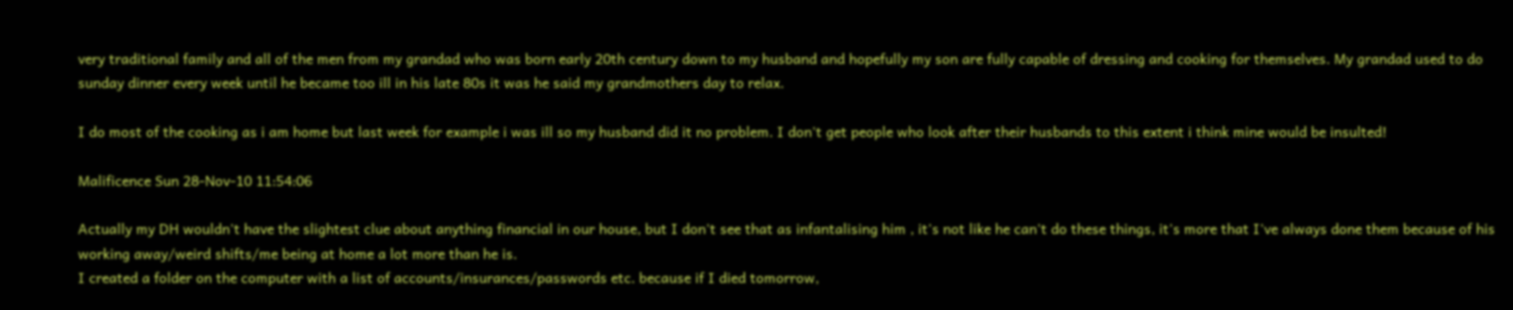very traditional family and all of the men from my grandad who was born early 20th century down to my husband and hopefully my son are fully capable of dressing and cooking for themselves. My grandad used to do sunday dinner every week until he became too ill in his late 80s it was he said my grandmothers day to relax.

I do most of the cooking as i am home but last week for example i was ill so my husband did it no problem. I don't get people who look after their husbands to this extent i think mine would be insulted!

Malificence Sun 28-Nov-10 11:54:06

Actually my DH wouldn't have the slightest clue about anything financial in our house, but I don't see that as infantalising him , it's not like he can't do these things, it's more that I've always done them because of his working away/weird shifts/me being at home a lot more than he is.
I created a folder on the computer with a list of accounts/insurances/passwords etc. because if I died tomorrow,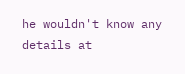he wouldn't know any details at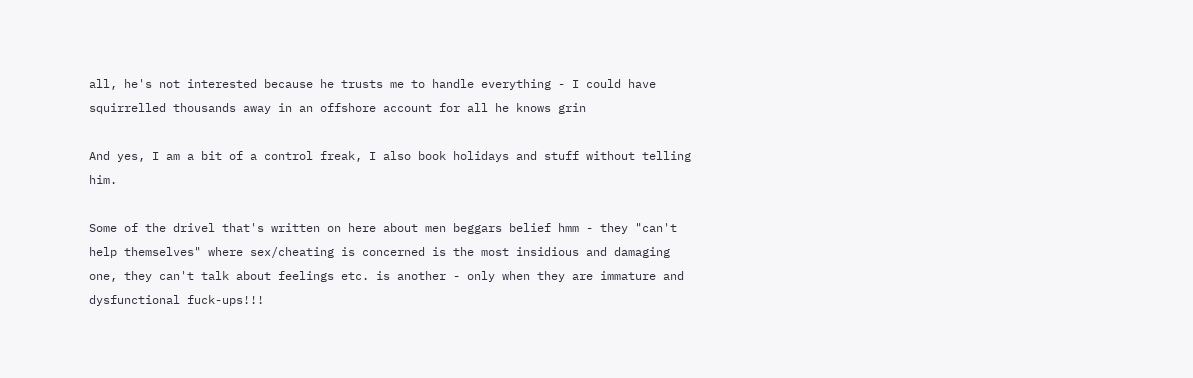all, he's not interested because he trusts me to handle everything - I could have squirrelled thousands away in an offshore account for all he knows grin

And yes, I am a bit of a control freak, I also book holidays and stuff without telling him.

Some of the drivel that's written on here about men beggars belief hmm - they "can't help themselves" where sex/cheating is concerned is the most insidious and damaging one, they can't talk about feelings etc. is another - only when they are immature and dysfunctional fuck-ups!!!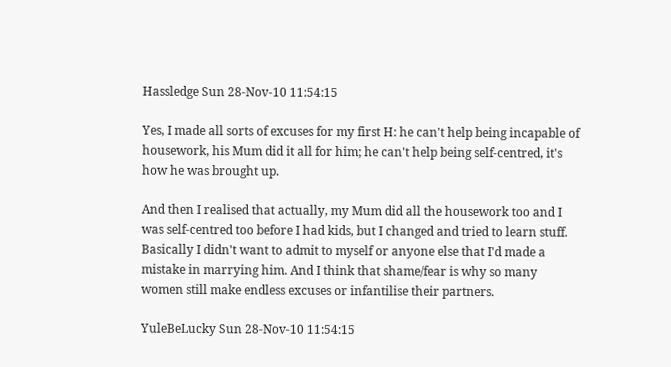Hassledge Sun 28-Nov-10 11:54:15

Yes, I made all sorts of excuses for my first H: he can't help being incapable of housework, his Mum did it all for him; he can't help being self-centred, it's how he was brought up.

And then I realised that actually, my Mum did all the housework too and I was self-centred too before I had kids, but I changed and tried to learn stuff. Basically I didn't want to admit to myself or anyone else that I'd made a mistake in marrying him. And I think that shame/fear is why so many women still make endless excuses or infantilise their partners.

YuleBeLucky Sun 28-Nov-10 11:54:15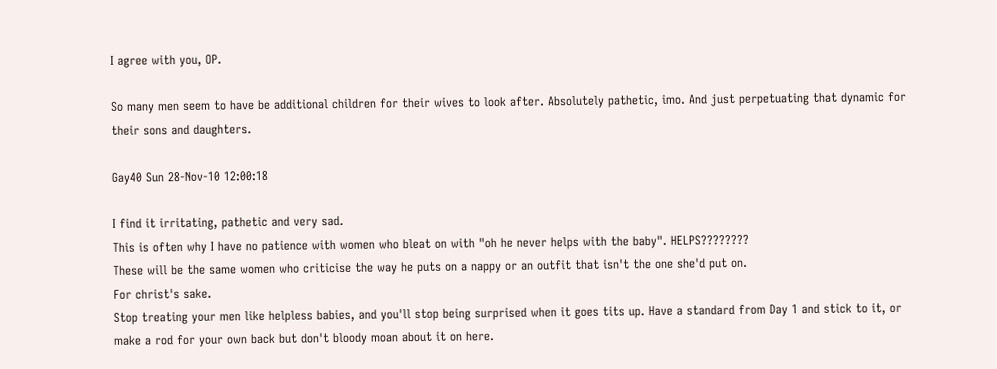I agree with you, OP.

So many men seem to have be additional children for their wives to look after. Absolutely pathetic, imo. And just perpetuating that dynamic for their sons and daughters.

Gay40 Sun 28-Nov-10 12:00:18

I find it irritating, pathetic and very sad.
This is often why I have no patience with women who bleat on with "oh he never helps with the baby". HELPS????????
These will be the same women who criticise the way he puts on a nappy or an outfit that isn't the one she'd put on.
For christ's sake.
Stop treating your men like helpless babies, and you'll stop being surprised when it goes tits up. Have a standard from Day 1 and stick to it, or make a rod for your own back but don't bloody moan about it on here.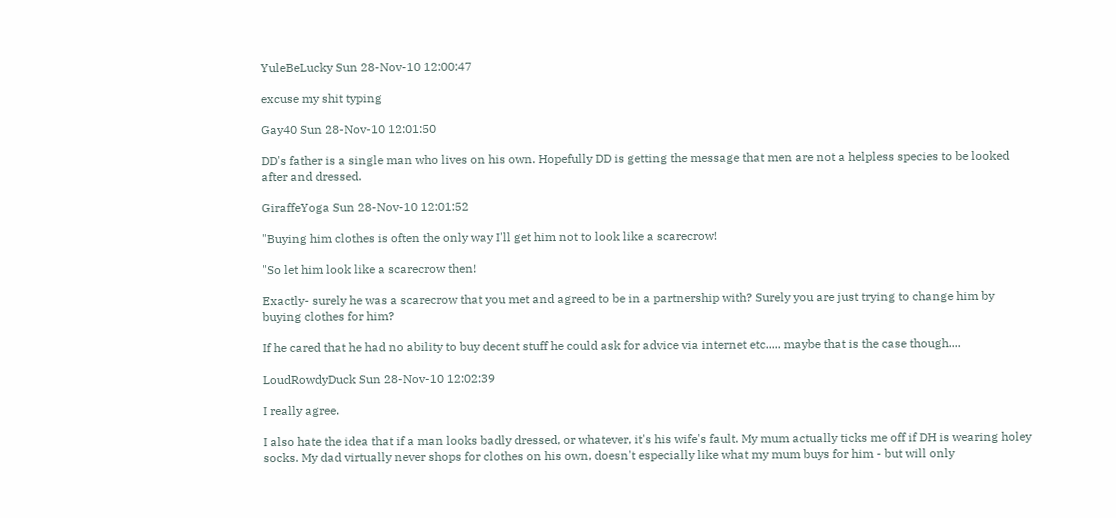YuleBeLucky Sun 28-Nov-10 12:00:47

excuse my shit typing

Gay40 Sun 28-Nov-10 12:01:50

DD's father is a single man who lives on his own. Hopefully DD is getting the message that men are not a helpless species to be looked after and dressed.

GiraffeYoga Sun 28-Nov-10 12:01:52

"Buying him clothes is often the only way I'll get him not to look like a scarecrow!

"So let him look like a scarecrow then!

Exactly- surely he was a scarecrow that you met and agreed to be in a partnership with? Surely you are just trying to change him by buying clothes for him?

If he cared that he had no ability to buy decent stuff he could ask for advice via internet etc..... maybe that is the case though....

LoudRowdyDuck Sun 28-Nov-10 12:02:39

I really agree.

I also hate the idea that if a man looks badly dressed, or whatever, it's his wife's fault. My mum actually ticks me off if DH is wearing holey socks. My dad virtually never shops for clothes on his own, doesn't especially like what my mum buys for him - but will only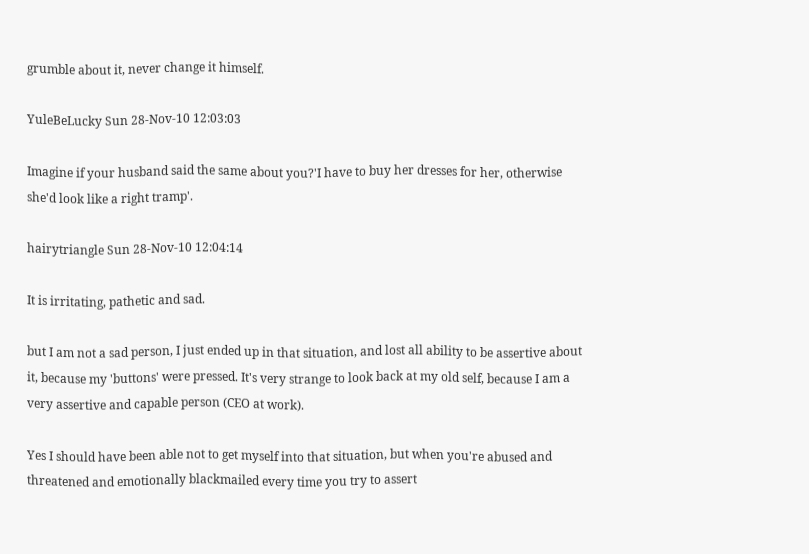grumble about it, never change it himself.

YuleBeLucky Sun 28-Nov-10 12:03:03

Imagine if your husband said the same about you?'I have to buy her dresses for her, otherwise she'd look like a right tramp'.

hairytriangle Sun 28-Nov-10 12:04:14

It is irritating, pathetic and sad.

but I am not a sad person, I just ended up in that situation, and lost all ability to be assertive about it, because my 'buttons' were pressed. It's very strange to look back at my old self, because I am a very assertive and capable person (CEO at work).

Yes I should have been able not to get myself into that situation, but when you're abused and threatened and emotionally blackmailed every time you try to assert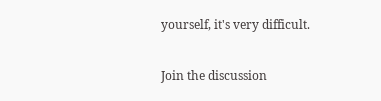yourself, it's very difficult.

Join the discussion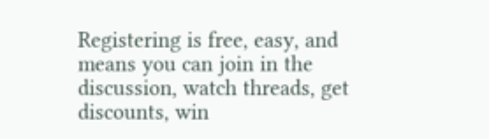Registering is free, easy, and means you can join in the discussion, watch threads, get discounts, win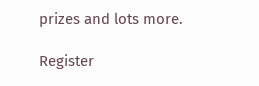prizes and lots more.

Register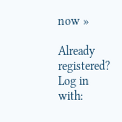now »

Already registered? Log in with: